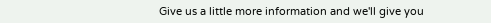Give us a little more information and we'll give you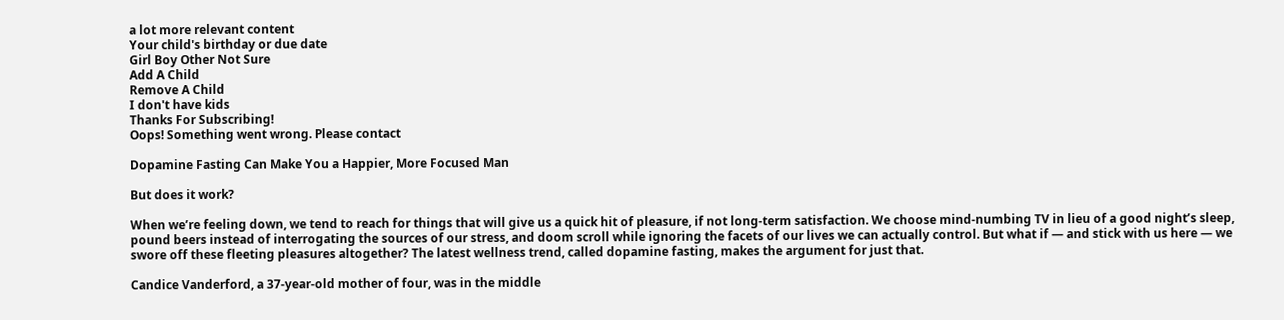a lot more relevant content
Your child's birthday or due date
Girl Boy Other Not Sure
Add A Child
Remove A Child
I don't have kids
Thanks For Subscribing!
Oops! Something went wrong. Please contact

Dopamine Fasting Can Make You a Happier, More Focused Man

But does it work?

When we’re feeling down, we tend to reach for things that will give us a quick hit of pleasure, if not long-term satisfaction. We choose mind-numbing TV in lieu of a good night’s sleep, pound beers instead of interrogating the sources of our stress, and doom scroll while ignoring the facets of our lives we can actually control. But what if — and stick with us here — we swore off these fleeting pleasures altogether? The latest wellness trend, called dopamine fasting, makes the argument for just that.

Candice Vanderford, a 37-year-old mother of four, was in the middle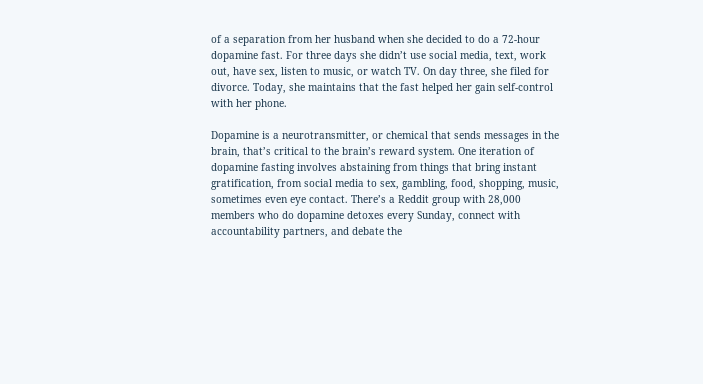of a separation from her husband when she decided to do a 72-hour dopamine fast. For three days she didn’t use social media, text, work out, have sex, listen to music, or watch TV. On day three, she filed for divorce. Today, she maintains that the fast helped her gain self-control with her phone.

Dopamine is a neurotransmitter, or chemical that sends messages in the brain, that’s critical to the brain’s reward system. One iteration of dopamine fasting involves abstaining from things that bring instant gratification, from social media to sex, gambling, food, shopping, music, sometimes even eye contact. There’s a Reddit group with 28,000 members who do dopamine detoxes every Sunday, connect with accountability partners, and debate the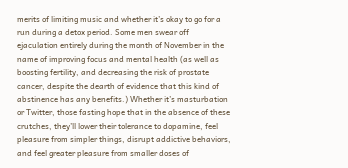merits of limiting music and whether it’s okay to go for a run during a detox period. Some men swear off ejaculation entirely during the month of November in the name of improving focus and mental health (as well as boosting fertility, and decreasing the risk of prostate cancer, despite the dearth of evidence that this kind of abstinence has any benefits.) Whether it’s masturbation or Twitter, those fasting hope that in the absence of these crutches, they’ll lower their tolerance to dopamine, feel pleasure from simpler things, disrupt addictive behaviors, and feel greater pleasure from smaller doses of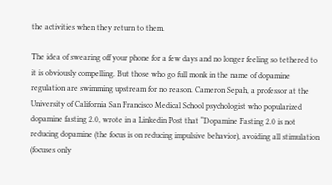the activities when they return to them.

The idea of swearing off your phone for a few days and no longer feeling so tethered to it is obviously compelling. But those who go full monk in the name of dopamine regulation are swimming upstream for no reason. Cameron Sepah, a professor at the University of California San Francisco Medical School psychologist who popularized dopamine fasting 2.0, wrote in a Linkedin Post that “Dopamine Fasting 2.0 is not reducing dopamine (the focus is on reducing impulsive behavior), avoiding all stimulation (focuses only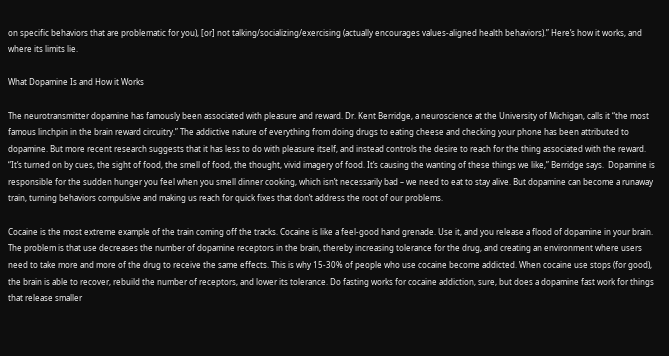on specific behaviors that are problematic for you), [or] not talking/socializing/exercising (actually encourages values-aligned health behaviors).” Here’s how it works, and where its limits lie.

What Dopamine Is and How it Works

The neurotransmitter dopamine has famously been associated with pleasure and reward. Dr. Kent Berridge, a neuroscience at the University of Michigan, calls it “the most famous linchpin in the brain reward circuitry.” The addictive nature of everything from doing drugs to eating cheese and checking your phone has been attributed to dopamine. But more recent research suggests that it has less to do with pleasure itself, and instead controls the desire to reach for the thing associated with the reward. “It’s turned on by cues, the sight of food, the smell of food, the thought, vivid imagery of food. It’s causing the wanting of these things we like,” Berridge says.  Dopamine is responsible for the sudden hunger you feel when you smell dinner cooking, which isn’t necessarily bad – we need to eat to stay alive. But dopamine can become a runaway train, turning behaviors compulsive and making us reach for quick fixes that don’t address the root of our problems.

Cocaine is the most extreme example of the train coming off the tracks. Cocaine is like a feel-good hand grenade. Use it, and you release a flood of dopamine in your brain. The problem is that use decreases the number of dopamine receptors in the brain, thereby increasing tolerance for the drug, and creating an environment where users need to take more and more of the drug to receive the same effects. This is why 15-30% of people who use cocaine become addicted. When cocaine use stops (for good), the brain is able to recover, rebuild the number of receptors, and lower its tolerance. Do fasting works for cocaine addiction, sure, but does a dopamine fast work for things that release smaller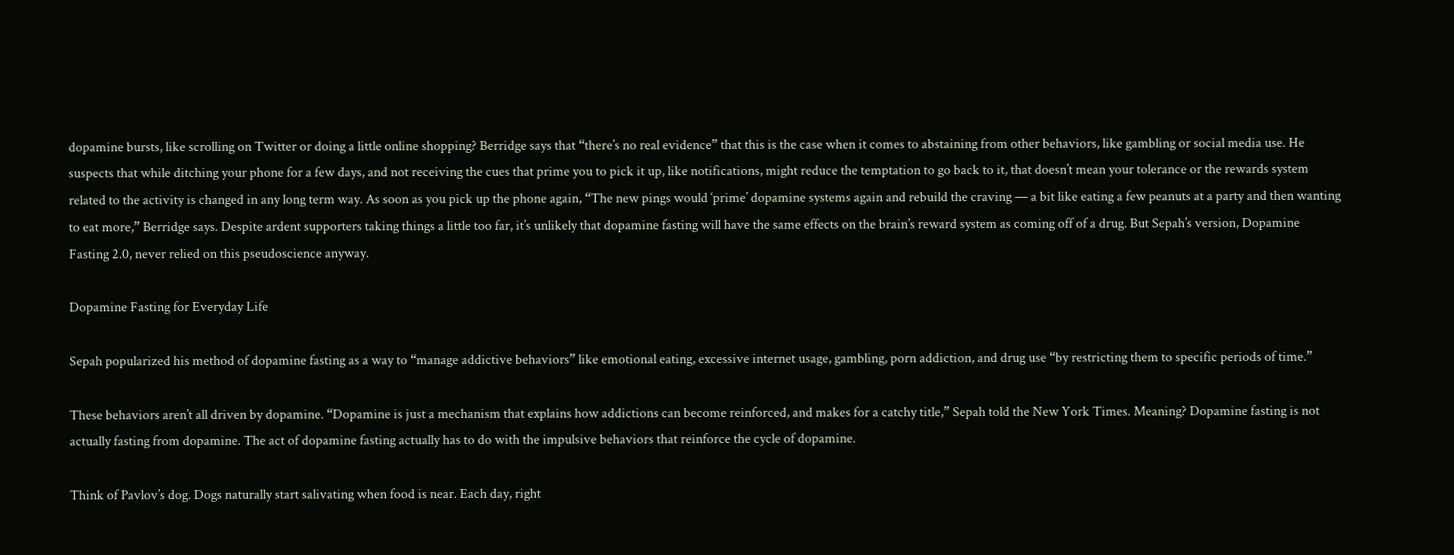dopamine bursts, like scrolling on Twitter or doing a little online shopping? Berridge says that “there’s no real evidence” that this is the case when it comes to abstaining from other behaviors, like gambling or social media use. He suspects that while ditching your phone for a few days, and not receiving the cues that prime you to pick it up, like notifications, might reduce the temptation to go back to it, that doesn’t mean your tolerance or the rewards system related to the activity is changed in any long term way. As soon as you pick up the phone again, “The new pings would ‘prime’ dopamine systems again and rebuild the craving — a bit like eating a few peanuts at a party and then wanting to eat more,” Berridge says. Despite ardent supporters taking things a little too far, it’s unlikely that dopamine fasting will have the same effects on the brain’s reward system as coming off of a drug. But Sepah’s version, Dopamine Fasting 2.0, never relied on this pseudoscience anyway.

Dopamine Fasting for Everyday Life

Sepah popularized his method of dopamine fasting as a way to “manage addictive behaviors” like emotional eating, excessive internet usage, gambling, porn addiction, and drug use “by restricting them to specific periods of time.”

These behaviors aren’t all driven by dopamine. “Dopamine is just a mechanism that explains how addictions can become reinforced, and makes for a catchy title,” Sepah told the New York Times. Meaning? Dopamine fasting is not actually fasting from dopamine. The act of dopamine fasting actually has to do with the impulsive behaviors that reinforce the cycle of dopamine.

Think of Pavlov’s dog. Dogs naturally start salivating when food is near. Each day, right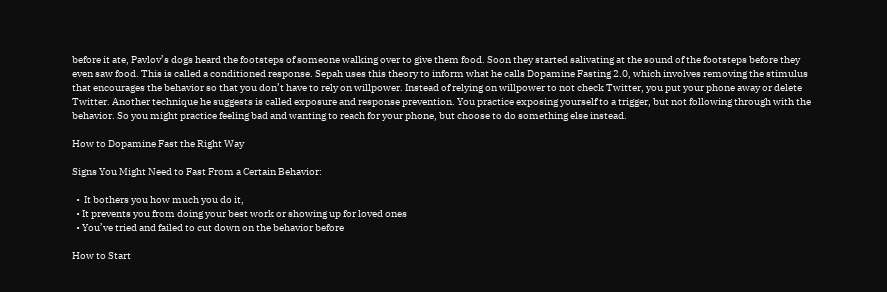before it ate, Pavlov’s dogs heard the footsteps of someone walking over to give them food. Soon they started salivating at the sound of the footsteps before they even saw food. This is called a conditioned response. Sepah uses this theory to inform what he calls Dopamine Fasting 2.0, which involves removing the stimulus that encourages the behavior so that you don’t have to rely on willpower. Instead of relying on willpower to not check Twitter, you put your phone away or delete Twitter. Another technique he suggests is called exposure and response prevention. You practice exposing yourself to a trigger, but not following through with the behavior. So you might practice feeling bad and wanting to reach for your phone, but choose to do something else instead.

How to Dopamine Fast the Right Way

Signs You Might Need to Fast From a Certain Behavior:

  •  It bothers you how much you do it,
  • It prevents you from doing your best work or showing up for loved ones
  • You’ve tried and failed to cut down on the behavior before

How to Start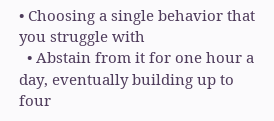• Choosing a single behavior that you struggle with
  • Abstain from it for one hour a day, eventually building up to four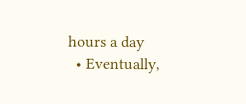hours a day
  • Eventually,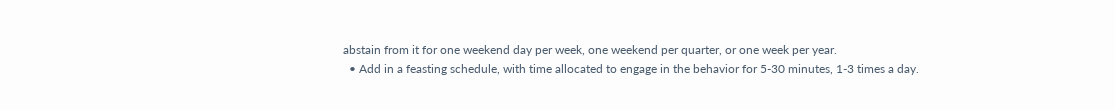abstain from it for one weekend day per week, one weekend per quarter, or one week per year.
  • Add in a feasting schedule, with time allocated to engage in the behavior for 5-30 minutes, 1-3 times a day.